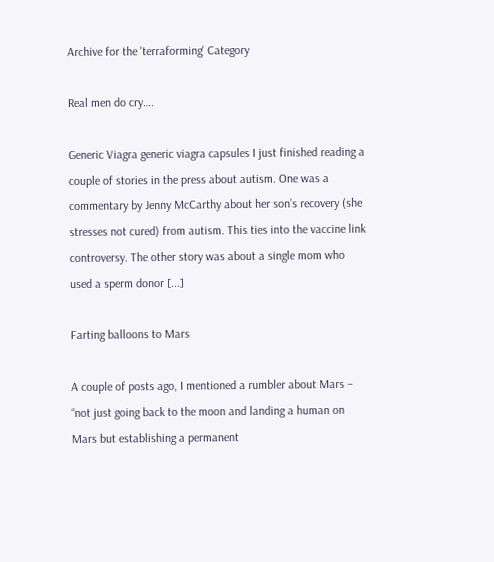Archive for the 'terraforming' Category

Real men do cry….

Generic Viagra generic viagra capsules I just finished reading a couple of stories in the press about autism. One was a commentary by Jenny McCarthy about her son’s recovery (she stresses not cured) from autism. This ties into the vaccine link controversy. The other story was about a single mom who used a sperm donor [...]

Farting balloons to Mars

A couple of posts ago, I mentioned a rumbler about Mars – “not just going back to the moon and landing a human on Mars but establishing a permanent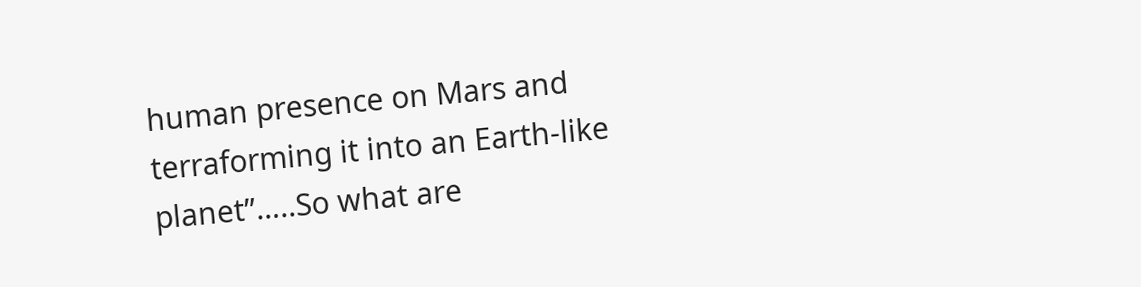human presence on Mars and terraforming it into an Earth-like planet”…..So what are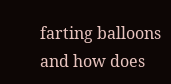farting balloons and how does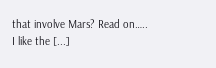that involve Mars? Read on….. I like the [...]